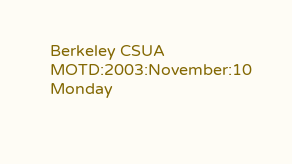Berkeley CSUA MOTD:2003:November:10 Monday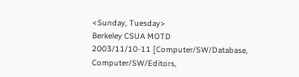<Sunday, Tuesday>
Berkeley CSUA MOTD
2003/11/10-11 [Computer/SW/Database, Computer/SW/Editors,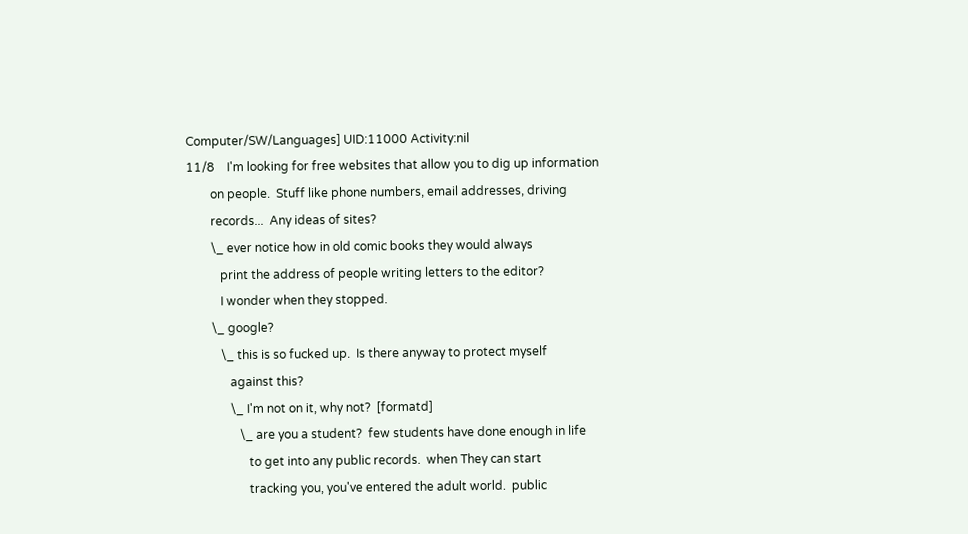Computer/SW/Languages] UID:11000 Activity:nil
11/8    I'm looking for free websites that allow you to dig up information
        on people.  Stuff like phone numbers, email addresses, driving
        records...  Any ideas of sites?
        \_ ever notice how in old comic books they would always
           print the address of people writing letters to the editor?
           I wonder when they stopped.
        \_ google?
           \_ this is so fucked up.  Is there anyway to protect myself
              against this?
              \_ I'm not on it, why not?  [formatd]
                 \_ are you a student?  few students have done enough in life
                    to get into any public records.  when They can start
                    tracking you, you've entered the adult world.  public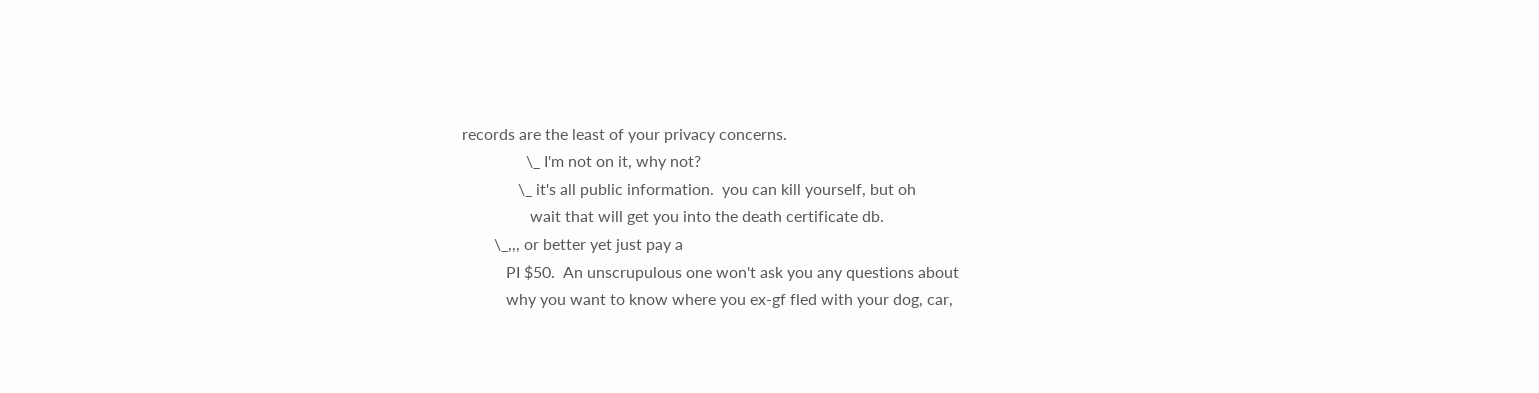records are the least of your privacy concerns.
                \_ I'm not on it, why not?
              \_ it's all public information.  you can kill yourself, but oh
                 wait that will get you into the death certificate db.
        \_,,, or better yet just pay a
           PI $50.  An unscrupulous one won't ask you any questions about
           why you want to know where you ex-gf fled with your dog, car,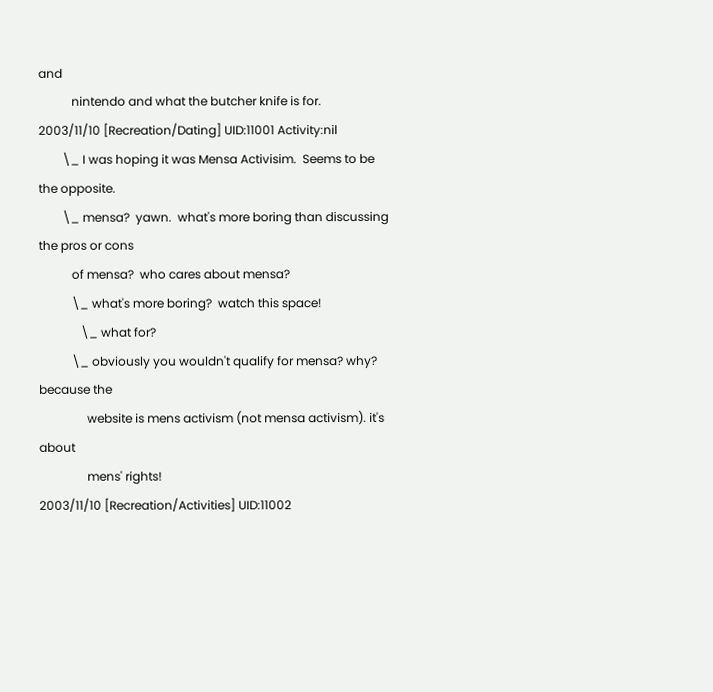and
           nintendo and what the butcher knife is for.
2003/11/10 [Recreation/Dating] UID:11001 Activity:nil
        \_ I was hoping it was Mensa Activisim.  Seems to be the opposite.
        \_ mensa?  yawn.  what's more boring than discussing the pros or cons
           of mensa?  who cares about mensa?
           \_ what's more boring?  watch this space!
              \_ what for?
           \_ obviously you wouldn't qualify for mensa? why? because the
                website is mens activism (not mensa activism). it's about
                mens' rights!
2003/11/10 [Recreation/Activities] UID:11002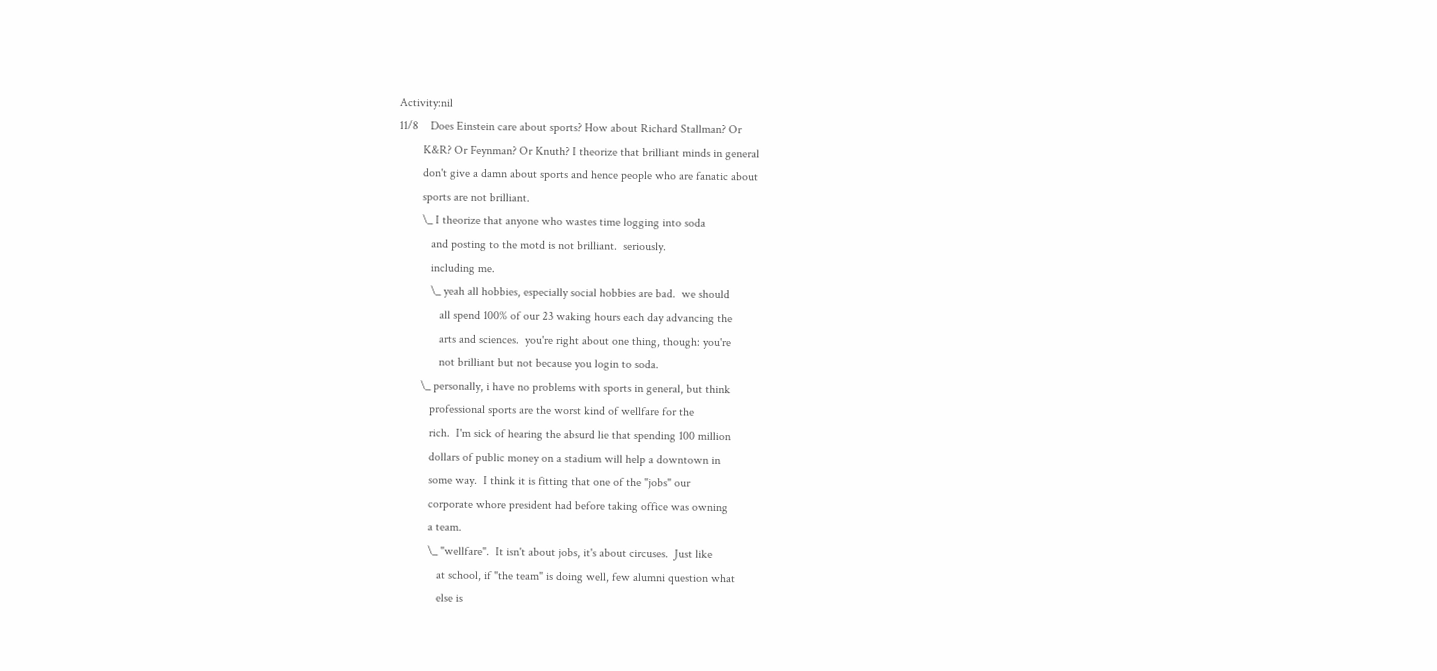Activity:nil
11/8    Does Einstein care about sports? How about Richard Stallman? Or
        K&R? Or Feynman? Or Knuth? I theorize that brilliant minds in general
        don't give a damn about sports and hence people who are fanatic about
        sports are not brilliant.
        \_ I theorize that anyone who wastes time logging into soda
           and posting to the motd is not brilliant.  seriously.
           including me.
           \_ yeah all hobbies, especially social hobbies are bad.  we should
              all spend 100% of our 23 waking hours each day advancing the
              arts and sciences.  you're right about one thing, though: you're
              not brilliant but not because you login to soda.
        \_ personally, i have no problems with sports in general, but think
           professional sports are the worst kind of wellfare for the
           rich.  I'm sick of hearing the absurd lie that spending 100 million
           dollars of public money on a stadium will help a downtown in
           some way.  I think it is fitting that one of the "jobs" our
           corporate whore president had before taking office was owning
           a team.
           \_ "wellfare".  It isn't about jobs, it's about circuses.  Just like
              at school, if "the team" is doing well, few alumni question what
              else is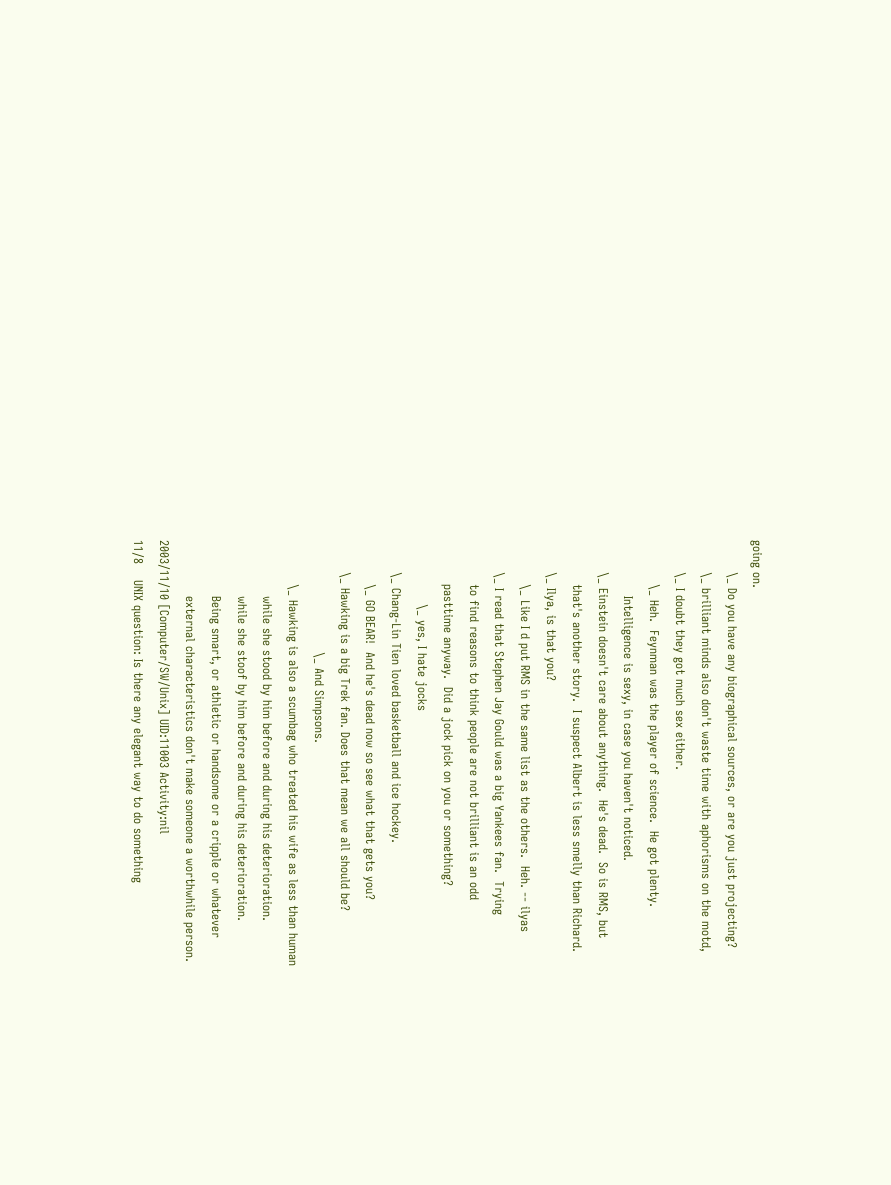going on.
        \_ Do you have any biographical sources, or are you just projecting?
        \_ brilliant minds also don't waste time with aphorisms on the motd,
        \_ I doubt they got much sex either.
           \_ Heh.  Feynman was the player of science.  He got plenty.
              Intelligence is sexy, in case you haven't noticed.
        \_ Einstein doesn't care about anything.  He's dead.  So is RMS, but
           that's another story.  I suspect Albert is less smelly than Richard.
        \_ Ilya, is that you?
           \_ Like I d put RMS in the same list as the others.  Heh. -- ilyas
        \_ I read that Stephen Jay Gould was a big Yankees fan.  Trying
           to find reasons to think people are not brilliant is an odd
           pasttime anyway.  Did a jock pick on you or something?
                \_ yes, I hate jocks
        \_ Chang-Lin Tien loved basketball and ice hockey.
           \_ GO BEAR!  And he's dead now so see what that gets you?
        \_ Hawking is a big Trek fan. Does that mean we all should be?
                            \_ And Simpsons.
           \_ Hawking is also a scumbag who treated his wife as less than human
              while she stood by him before and during his deterioration.
              while she stoof by him before and during his deterioration.
              Being smart, or athletic or handsome or a cripple or whatever
              external characteristics don't make someone a worthwhile person.
2003/11/10 [Computer/SW/Unix] UID:11003 Activity:nil
11/8    UNIX question: Is there any elegant way to do something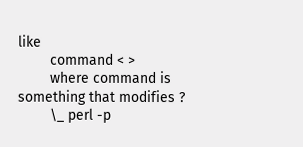like
        command < >
        where command is something that modifies ?
        \_ perl -p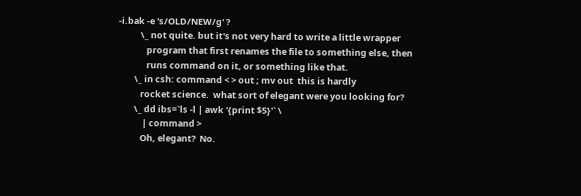-i.bak -e 's/OLD/NEW/g' ?
           \_ not quite. but it's not very hard to write a little wrapper
              program that first renames the file to something else, then
              runs command on it, or something like that.
        \_ in csh: command < > out ; mv out  this is hardly
           rocket science.  what sort of elegant were you looking for?
        \_ dd ibs=`ls -l | awk '{print $5}'` \
            | command >
           Oh, elegant?  No.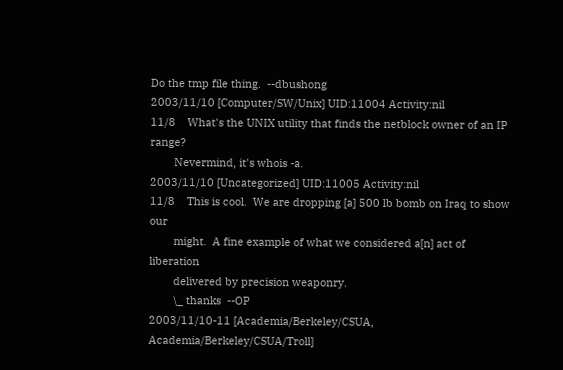Do the tmp file thing.  --dbushong
2003/11/10 [Computer/SW/Unix] UID:11004 Activity:nil
11/8    What's the UNIX utility that finds the netblock owner of an IP range?
        Nevermind, it's whois -a.
2003/11/10 [Uncategorized] UID:11005 Activity:nil
11/8    This is cool.  We are dropping [a] 500 lb bomb on Iraq to show our
        might.  A fine example of what we considered a[n] act of liberation
        delivered by precision weaponry.
        \_ thanks  --OP
2003/11/10-11 [Academia/Berkeley/CSUA, Academia/Berkeley/CSUA/Troll]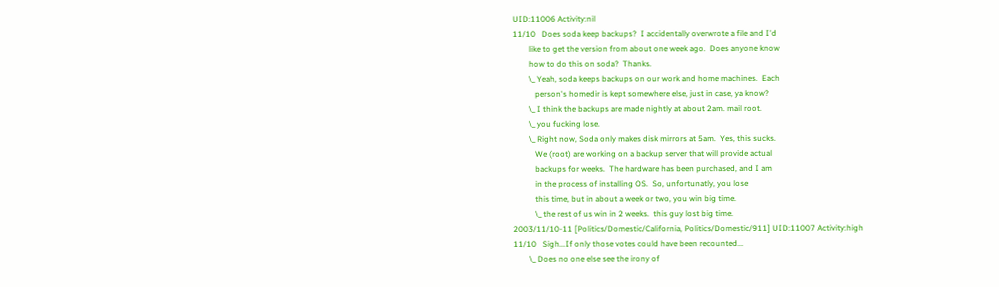UID:11006 Activity:nil
11/10   Does soda keep backups?  I accidentally overwrote a file and I'd
        like to get the version from about one week ago.  Does anyone know
        how to do this on soda?  Thanks.
        \_ Yeah, soda keeps backups on our work and home machines.  Each
           person's homedir is kept somewhere else, just in case, ya know?
        \_ I think the backups are made nightly at about 2am. mail root.
        \_ you fucking lose.
        \_ Right now, Soda only makes disk mirrors at 5am.  Yes, this sucks.
           We (root) are working on a backup server that will provide actual
           backups for weeks.  The hardware has been purchased, and I am
           in the process of installing OS.  So, unfortunatly, you lose
           this time, but in about a week or two, you win big time.
           \_ the rest of us win in 2 weeks.  this guy lost big time.
2003/11/10-11 [Politics/Domestic/California, Politics/Domestic/911] UID:11007 Activity:high
11/10   Sigh...If only those votes could have been recounted...
        \_ Does no one else see the irony of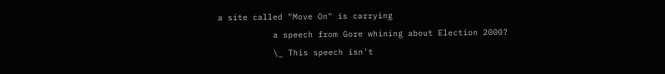a site called "Move On" is carrying
           a speech from Gore whining about Election 2000?
           \_ This speech isn't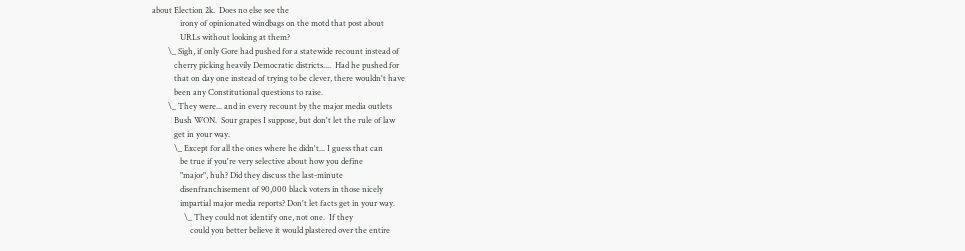about Election 2k.  Does no else see the
              irony of opinionated windbags on the motd that post about
              URLs without looking at them?
        \_ Sigh, if only Gore had pushed for a statewide recount instead of
           cherry picking heavily Democratic districts....  Had he pushed for
           that on day one instead of trying to be clever, there wouldn't have
           been any Constitutional questions to raise.
        \_ They were... and in every recount by the major media outlets
           Bush WON.  Sour grapes I suppose, but don't let the rule of law
           get in your way.
           \_ Except for all the ones where he didn't... I guess that can
              be true if you're very selective about how you define
              "major", huh? Did they discuss the last-minute
              disenfranchisement of 90,000 black voters in those nicely
              impartial major media reports? Don't let facts get in your way.
                \_ They could not identify one, not one.  If they
                   could you better believe it would plastered over the entire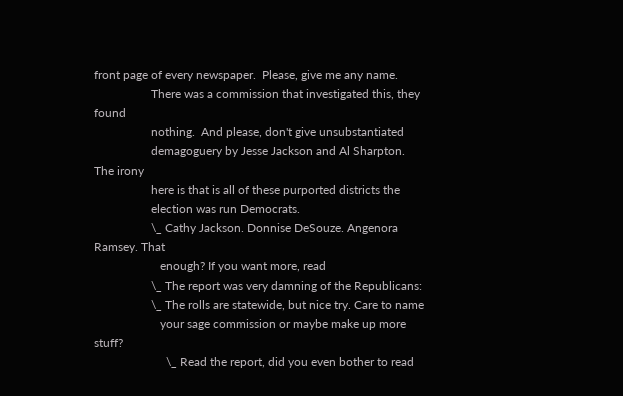front page of every newspaper.  Please, give me any name.
                   There was a commission that investigated this, they found
                   nothing.  And please, don't give unsubstantiated
                   demagoguery by Jesse Jackson and Al Sharpton.  The irony
                   here is that is all of these purported districts the
                   election was run Democrats.
                   \_ Cathy Jackson. Donnise DeSouze. Angenora Ramsey. That
                      enough? If you want more, read
                   \_ The report was very damning of the Republicans:
                   \_ The rolls are statewide, but nice try. Care to name
                      your sage commission or maybe make up more stuff?
                        \_ Read the report, did you even bother to read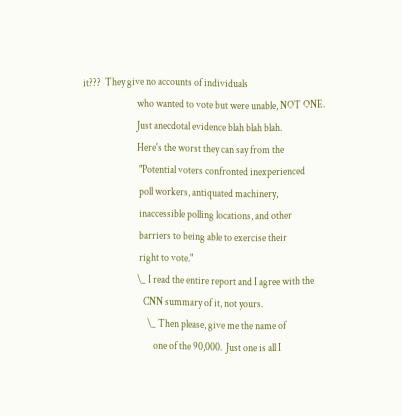it???  They give no accounts of individuals
                           who wanted to vote but were unable, NOT ONE.
                           Just anecdotal evidence blah blah blah.
                           Here's the worst they can say from the
                            "Potential voters confronted inexperienced
                            poll workers, antiquated machinery,
                            inaccessible polling locations, and other
                            barriers to being able to exercise their
                            right to vote."
                           \_ I read the entire report and I agree with the
                              CNN summary of it, not yours.
                                \_ Then please, give me the name of
                                   one of the 90,000.  Just one is all I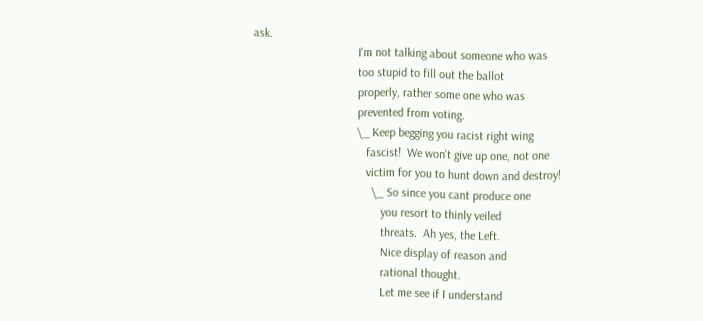ask.
                                   I'm not talking about someone who was
                                   too stupid to fill out the ballot
                                   properly, rather some one who was
                                   prevented from voting.
                                   \_ Keep begging you racist right wing
                                      fascist!  We won't give up one, not one
                                      victim for you to hunt down and destroy!
                                        \_ So since you cant produce one
                                           you resort to thinly veiled
                                           threats.  Ah yes, the Left.
                                           Nice display of reason and
                                           rational thought.
                                           Let me see if I understand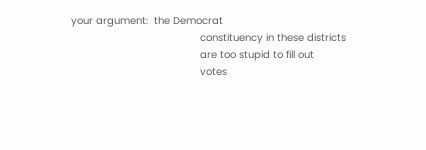your argument:  the Democrat
                                           constituency in these districts
                                           are too stupid to fill out
                                           votes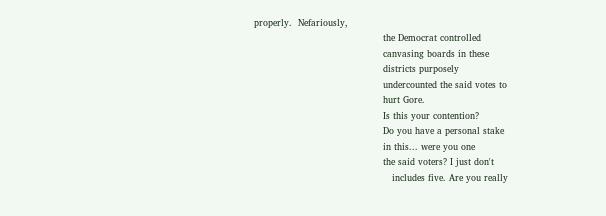properly.  Nefariously,
                                           the Democrat controlled
                                           canvasing boards in these
                                           districts purposely
                                           undercounted the said votes to
                                           hurt Gore.
                                           Is this your contention?
                                           Do you have a personal stake
                                           in this... were you one
                                           the said voters? I just don't
                                              includes five. Are you really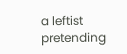a leftist pretending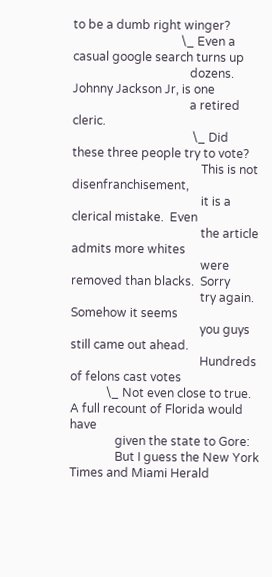to be a dumb right winger?
                                    \_ Even a casual google search turns up
                                       dozens. Johnny Jackson Jr, is one
                                       a retired cleric.
                                        \_ Did these three people try to vote?
                                           This is not disenfranchisement,
                                           it is a clerical mistake.  Even
                                           the article admits more whites
                                           were removed than blacks.  Sorry
                                           try again.  Somehow it seems
                                           you guys still came out ahead.
                                           Hundreds of felons cast votes
            \_ Not even close to true. A full recount of Florida would have
               given the state to Gore:
               But I guess the New York Times and Miami Herald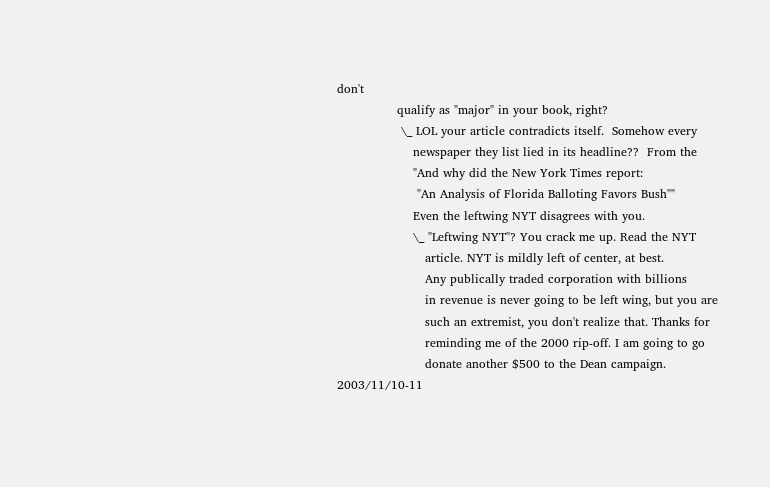don't
               qualify as "major" in your book, right?
                \_ LOL your article contradicts itself.  Somehow every
                   newspaper they list lied in its headline??  From the
                   "And why did the New York Times report:
                    "An Analysis of Florida Balloting Favors Bush""
                   Even the leftwing NYT disagrees with you.
                   \_ "Leftwing NYT"? You crack me up. Read the NYT
                      article. NYT is mildly left of center, at best.
                      Any publically traded corporation with billions
                      in revenue is never going to be left wing, but you are
                      such an extremist, you don't realize that. Thanks for
                      reminding me of the 2000 rip-off. I am going to go
                      donate another $500 to the Dean campaign.
2003/11/10-11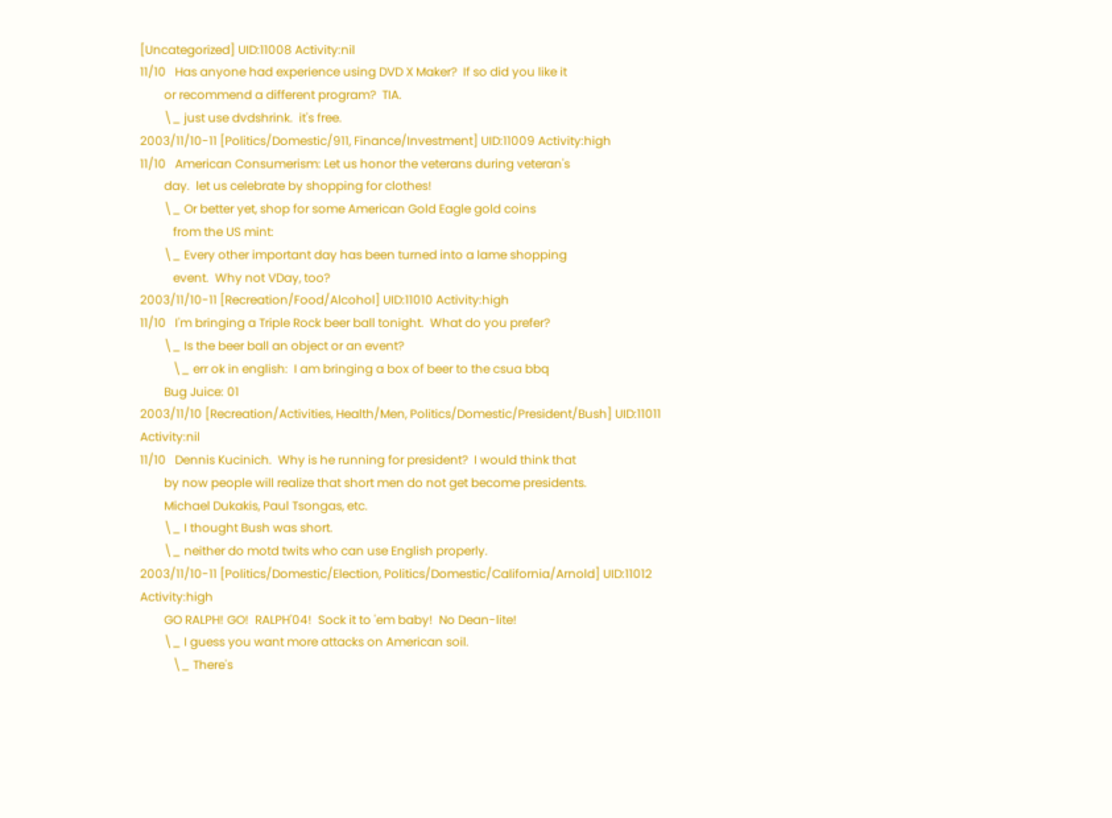[Uncategorized] UID:11008 Activity:nil
11/10   Has anyone had experience using DVD X Maker?  If so did you like it
        or recommend a different program?  TIA.
        \_ just use dvdshrink.  it's free.
2003/11/10-11 [Politics/Domestic/911, Finance/Investment] UID:11009 Activity:high
11/10   American Consumerism: Let us honor the veterans during veteran's
        day.  let us celebrate by shopping for clothes!
        \_ Or better yet, shop for some American Gold Eagle gold coins
           from the US mint:
        \_ Every other important day has been turned into a lame shopping
           event.  Why not VDay, too?
2003/11/10-11 [Recreation/Food/Alcohol] UID:11010 Activity:high
11/10   I'm bringing a Triple Rock beer ball tonight.  What do you prefer?
        \_ Is the beer ball an object or an event?
           \_ err ok in english:  I am bringing a box of beer to the csua bbq
        Bug Juice: 01
2003/11/10 [Recreation/Activities, Health/Men, Politics/Domestic/President/Bush] UID:11011 Activity:nil
11/10   Dennis Kucinich.  Why is he running for president?  I would think that
        by now people will realize that short men do not get become presidents.
        Michael Dukakis, Paul Tsongas, etc.
        \_ I thought Bush was short.
        \_ neither do motd twits who can use English properly.
2003/11/10-11 [Politics/Domestic/Election, Politics/Domestic/California/Arnold] UID:11012 Activity:high
        GO RALPH! GO!  RALPH'04!  Sock it to 'em baby!  No Dean-lite!
        \_ I guess you want more attacks on American soil.
           \_ There's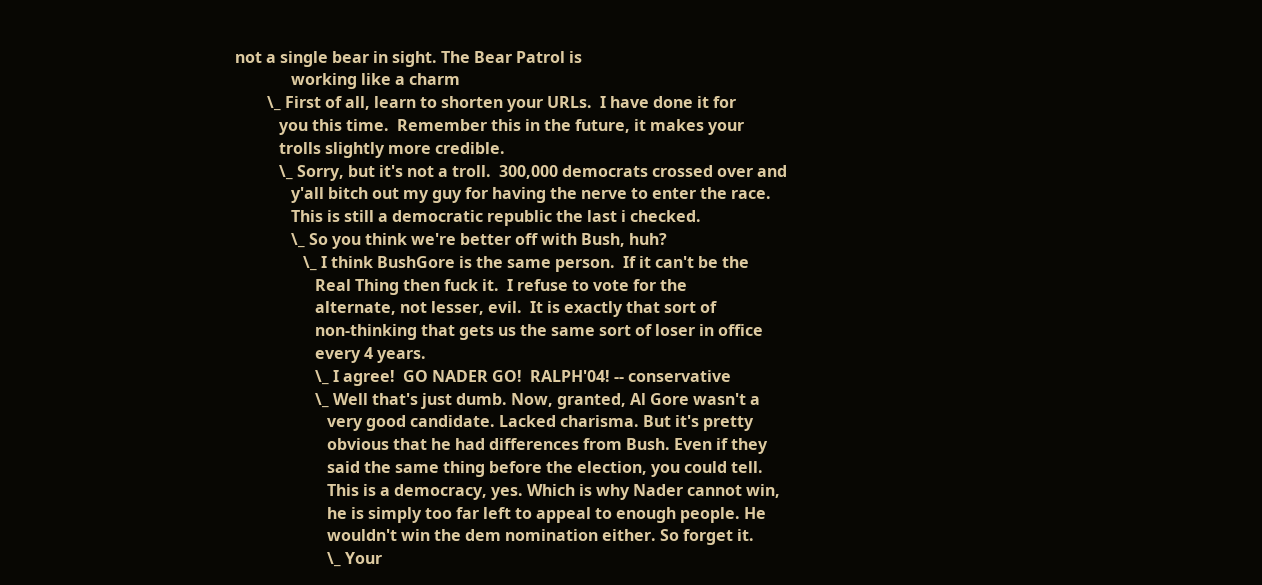not a single bear in sight. The Bear Patrol is
              working like a charm
        \_ First of all, learn to shorten your URLs.  I have done it for
           you this time.  Remember this in the future, it makes your
           trolls slightly more credible.
           \_ Sorry, but it's not a troll.  300,000 democrats crossed over and
              y'all bitch out my guy for having the nerve to enter the race.
              This is still a democratic republic the last i checked.
              \_ So you think we're better off with Bush, huh?
                 \_ I think BushGore is the same person.  If it can't be the
                    Real Thing then fuck it.  I refuse to vote for the
                    alternate, not lesser, evil.  It is exactly that sort of
                    non-thinking that gets us the same sort of loser in office
                    every 4 years.
                    \_ I agree!  GO NADER GO!  RALPH'04! -- conservative
                    \_ Well that's just dumb. Now, granted, Al Gore wasn't a
                       very good candidate. Lacked charisma. But it's pretty
                       obvious that he had differences from Bush. Even if they
                       said the same thing before the election, you could tell.
                       This is a democracy, yes. Which is why Nader cannot win,
                       he is simply too far left to appeal to enough people. He
                       wouldn't win the dem nomination either. So forget it.
                       \_ Your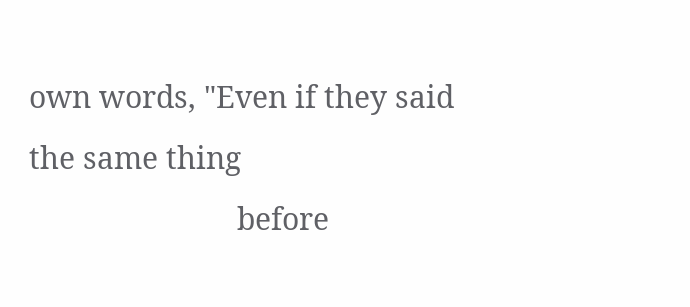own words, "Even if they said the same thing
                          before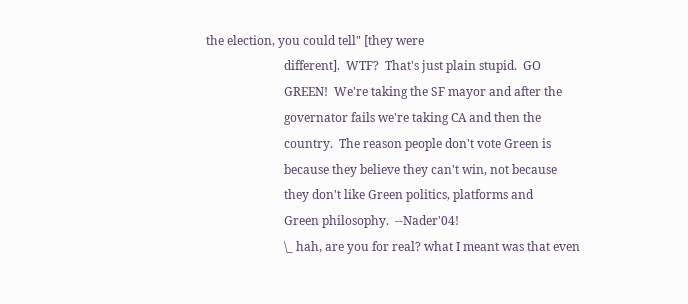the election, you could tell" [they were
                          different].  WTF?  That's just plain stupid.  GO
                          GREEN!  We're taking the SF mayor and after the
                          governator fails we're taking CA and then the
                          country.  The reason people don't vote Green is
                          because they believe they can't win, not because
                          they don't like Green politics, platforms and
                          Green philosophy.  --Nader'04!
                          \_ hah, are you for real? what I meant was that even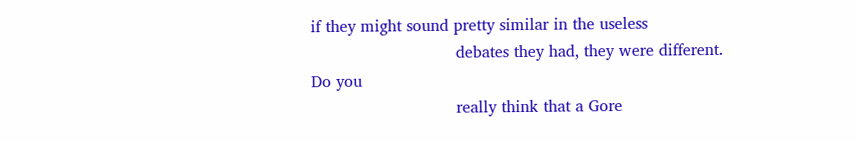if they might sound pretty similar in the useless
                             debates they had, they were different. Do you
                             really think that a Gore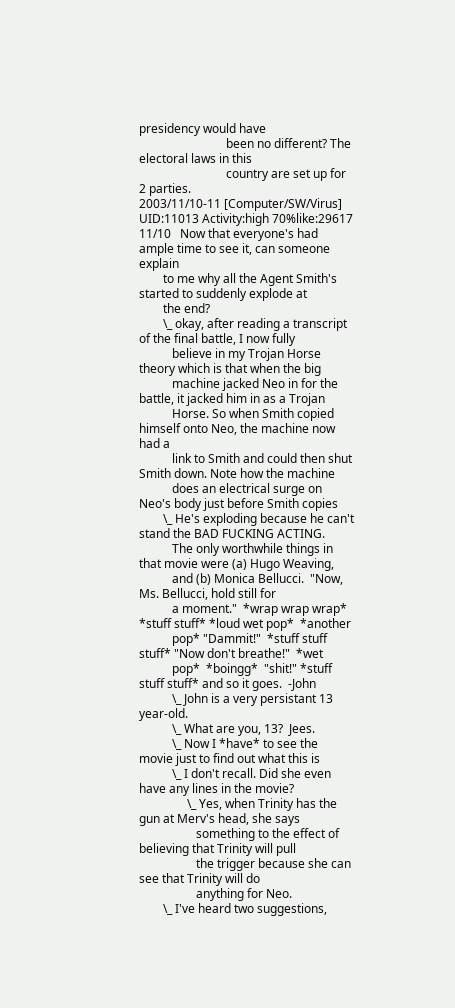presidency would have
                             been no different? The electoral laws in this
                             country are set up for 2 parties.
2003/11/10-11 [Computer/SW/Virus] UID:11013 Activity:high 70%like:29617
11/10   Now that everyone's had ample time to see it, can someone explain
        to me why all the Agent Smith's started to suddenly explode at
        the end?
        \_ okay, after reading a transcript of the final battle, I now fully
           believe in my Trojan Horse theory which is that when the big
           machine jacked Neo in for the battle, it jacked him in as a Trojan
           Horse. So when Smith copied himself onto Neo, the machine now had a
           link to Smith and could then shut Smith down. Note how the machine
           does an electrical surge on Neo's body just before Smith copies
        \_ He's exploding because he can't stand the BAD FUCKING ACTING.
           The only worthwhile things in that movie were (a) Hugo Weaving,
           and (b) Monica Bellucci.  "Now, Ms. Bellucci, hold still for
           a moment."  *wrap wrap wrap* *stuff stuff* *loud wet pop*  *another
           pop* "Dammit!"  *stuff stuff stuff* "Now don't breathe!"  *wet
           pop*  *boingg*  "shit!" *stuff stuff stuff* and so it goes.  -John
           \_ John is a very persistant 13 year-old.
           \_ What are you, 13?  Jees.
           \_ Now I *have* to see the movie just to find out what this is
           \_ I don't recall. Did she even have any lines in the movie?
                \_ Yes, when Trinity has the gun at Merv's head, she says
                   something to the effect of believing that Trinity will pull
                   the trigger because she can see that Trinity will do
                   anything for Neo.
        \_ I've heard two suggestions,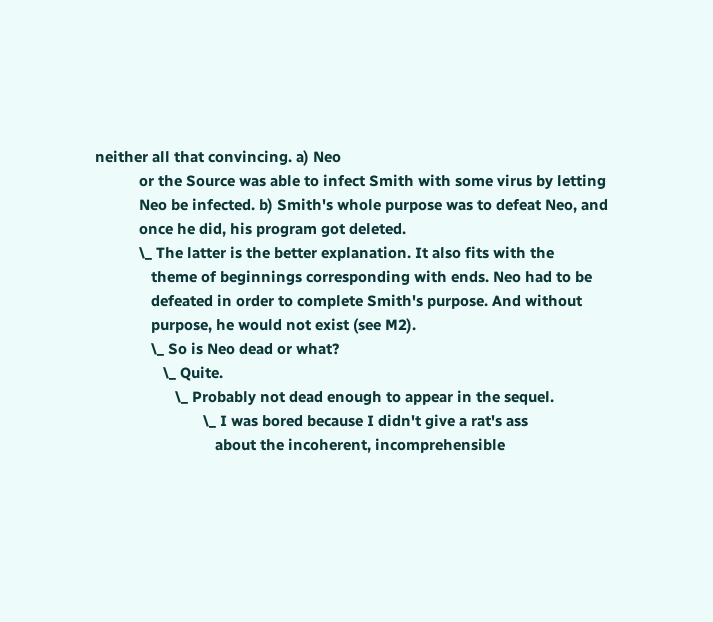neither all that convincing. a) Neo
           or the Source was able to infect Smith with some virus by letting
           Neo be infected. b) Smith's whole purpose was to defeat Neo, and
           once he did, his program got deleted.
           \_ The latter is the better explanation. It also fits with the
              theme of beginnings corresponding with ends. Neo had to be
              defeated in order to complete Smith's purpose. And without
              purpose, he would not exist (see M2).
              \_ So is Neo dead or what?
                 \_ Quite.
                    \_ Probably not dead enough to appear in the sequel.
                           \_ I was bored because I didn't give a rat's ass
                              about the incoherent, incomprehensible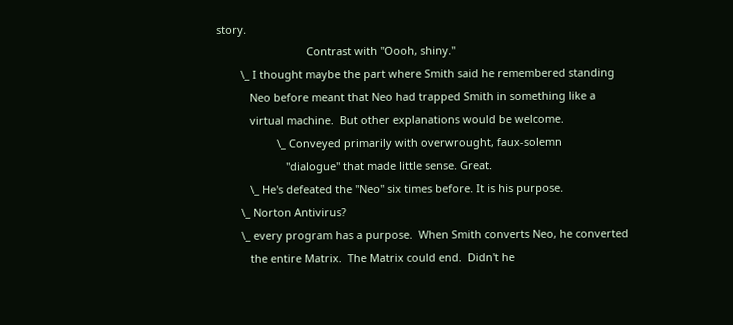story.
                              Contrast with "Oooh, shiny."
        \_ I thought maybe the part where Smith said he remembered standing
           Neo before meant that Neo had trapped Smith in something like a
           virtual machine.  But other explanations would be welcome.
                    \_ Conveyed primarily with overwrought, faux-solemn
                       "dialogue" that made little sense. Great.
           \_ He's defeated the "Neo" six times before. It is his purpose.
        \_ Norton Antivirus?
        \_ every program has a purpose.  When Smith converts Neo, he converted
           the entire Matrix.  The Matrix could end.  Didn't he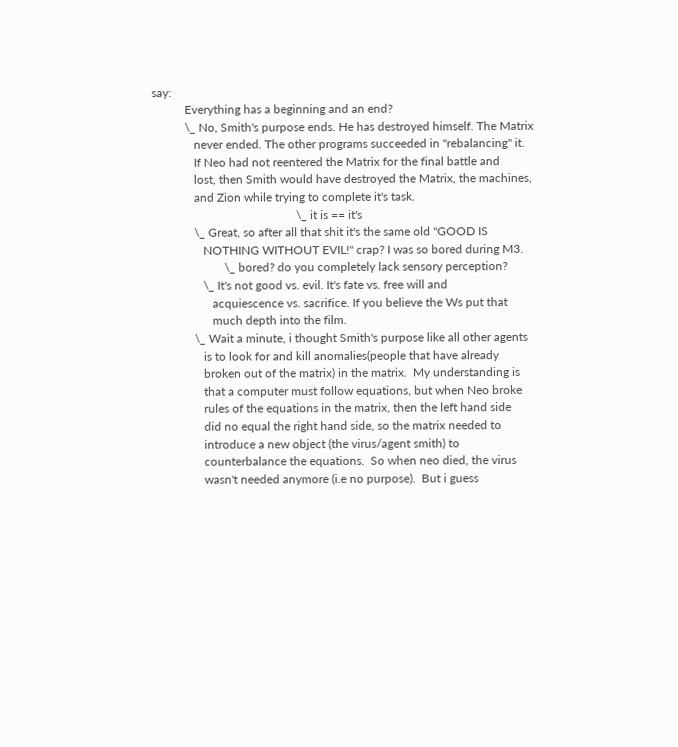say:
           Everything has a beginning and an end?
           \_ No, Smith's purpose ends. He has destroyed himself. The Matrix
              never ended. The other programs succeeded in "rebalancing" it.
              If Neo had not reentered the Matrix for the final battle and
              lost, then Smith would have destroyed the Matrix, the machines,
              and Zion while trying to complete it's task.
                                                \_ it is == it's
              \_ Great, so after all that shit it's the same old "GOOD IS
                 NOTHING WITHOUT EVIL!" crap? I was so bored during M3.
                        \_ bored? do you completely lack sensory perception?
                 \_ It's not good vs. evil. It's fate vs. free will and
                    acquiescence vs. sacrifice. If you believe the Ws put that
                    much depth into the film.
              \_ Wait a minute, i thought Smith's purpose like all other agents
                 is to look for and kill anomalies(people that have already
                 broken out of the matrix) in the matrix.  My understanding is
                 that a computer must follow equations, but when Neo broke
                 rules of the equations in the matrix, then the left hand side
                 did no equal the right hand side, so the matrix needed to
                 introduce a new object (the virus/agent smith) to
                 counterbalance the equations.  So when neo died, the virus
                 wasn't needed anymore (i.e no purpose).  But i guess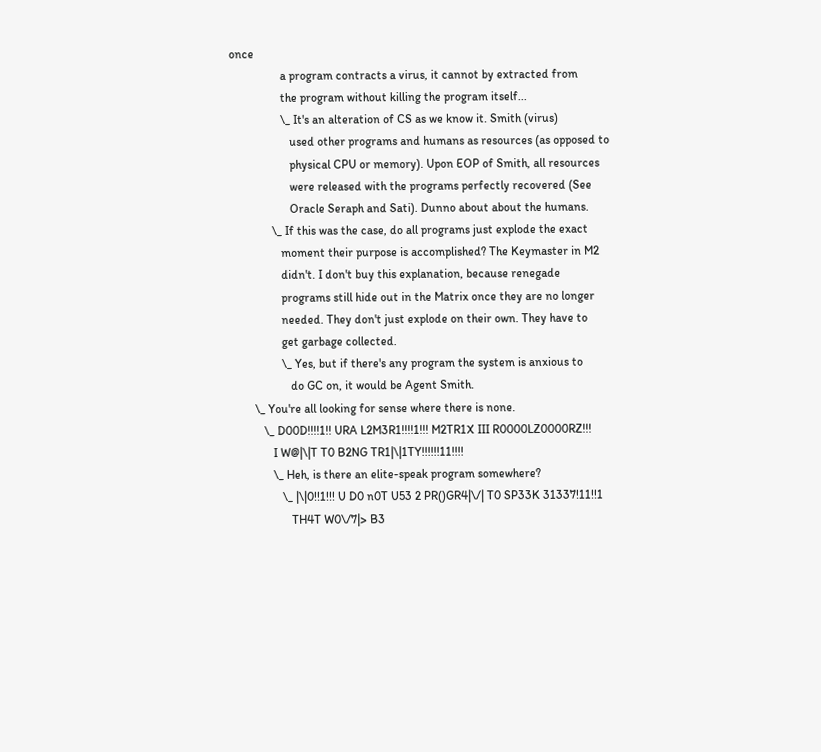once
                 a program contracts a virus, it cannot by extracted from
                 the program without killing the program itself...
                 \_ It's an alteration of CS as we know it. Smith (virus)
                    used other programs and humans as resources (as opposed to
                    physical CPU or memory). Upon EOP of Smith, all resources
                    were released with the programs perfectly recovered (See
                    Oracle Seraph and Sati). Dunno about about the humans.
              \_ If this was the case, do all programs just explode the exact
                 moment their purpose is accomplished? The Keymaster in M2
                 didn't. I don't buy this explanation, because renegade
                 programs still hide out in the Matrix once they are no longer
                 needed. They don't just explode on their own. They have to
                 get garbage collected.
                 \_ Yes, but if there's any program the system is anxious to
                    do GC on, it would be Agent Smith.
        \_ You're all looking for sense where there is none.
           \_ D00D!!!!1!! URA L2M3R1!!!!1!!! M2TR1X III R0000LZ0000RZ!!!
              I W@|\|T T0 B2NG TR1|\|1TY!!!!!!11!!!!
              \_ Heh, is there an elite-speak program somewhere?
                 \_ |\|0!!1!!! U D0 n0T U53 2 PR()GR4|\/| T0 SP33K 31337!11!!1
                    TH4T W0\/7|> B3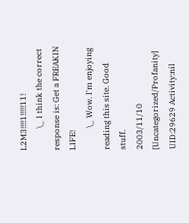L2M3!!!!1!!!!!11!
           \_ I think the correct response is: Get a FREAKIN LIFE!
           \_ Wow. I'm enjoying reading this site. Good stuff.
2003/11/10 [Uncategorized/Profanity] UID:29629 Activity:nil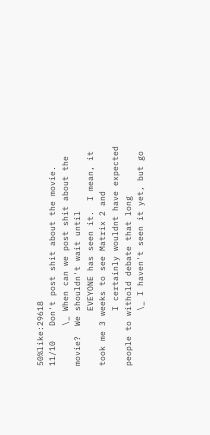50%like:29618
11/10   Don't post shit about the movie.
        \_ When can we post shit about the movie?  We shouldn't wait until
           EVEYONE has seen it.  I mean, it took me 3 weeks to see Matrix 2 and
           I certainly wouldnt have expected people to withold debate that long
           \_ I haven't seen it yet, but go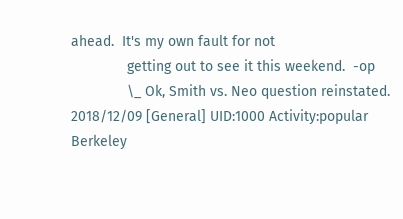ahead.  It's my own fault for not
              getting out to see it this weekend.  -op
              \_ Ok, Smith vs. Neo question reinstated.
2018/12/09 [General] UID:1000 Activity:popular
Berkeley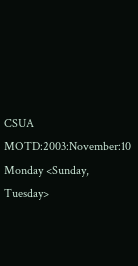CSUA MOTD:2003:November:10 Monday <Sunday, Tuesday>